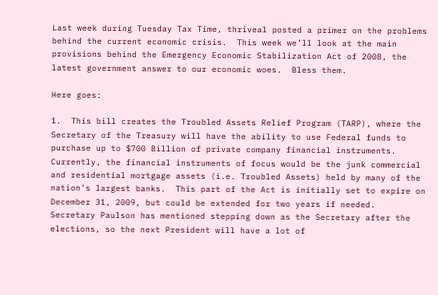Last week during Tuesday Tax Time, thriveal posted a primer on the problems behind the current economic crisis.  This week we’ll look at the main provisions behind the Emergency Economic Stabilization Act of 2008, the latest government answer to our economic woes.  Bless them.

Here goes:

1.  This bill creates the Troubled Assets Relief Program (TARP), where the Secretary of the Treasury will have the ability to use Federal funds to purchase up to $700 Billion of private company financial instruments.  Currently, the financial instruments of focus would be the junk commercial and residential mortgage assets (i.e. Troubled Assets) held by many of the nation’s largest banks.  This part of the Act is initially set to expire on December 31, 2009, but could be extended for two years if needed.  Secretary Paulson has mentioned stepping down as the Secretary after the elections, so the next President will have a lot of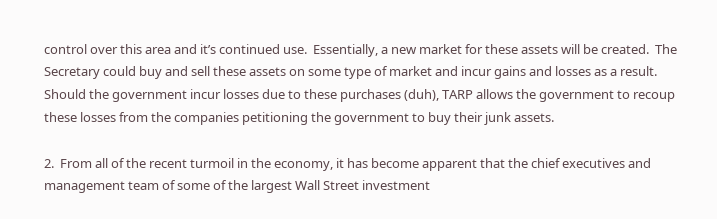control over this area and it’s continued use.  Essentially, a new market for these assets will be created.  The Secretary could buy and sell these assets on some type of market and incur gains and losses as a result.  Should the government incur losses due to these purchases (duh), TARP allows the government to recoup these losses from the companies petitioning the government to buy their junk assets.

2.  From all of the recent turmoil in the economy, it has become apparent that the chief executives and management team of some of the largest Wall Street investment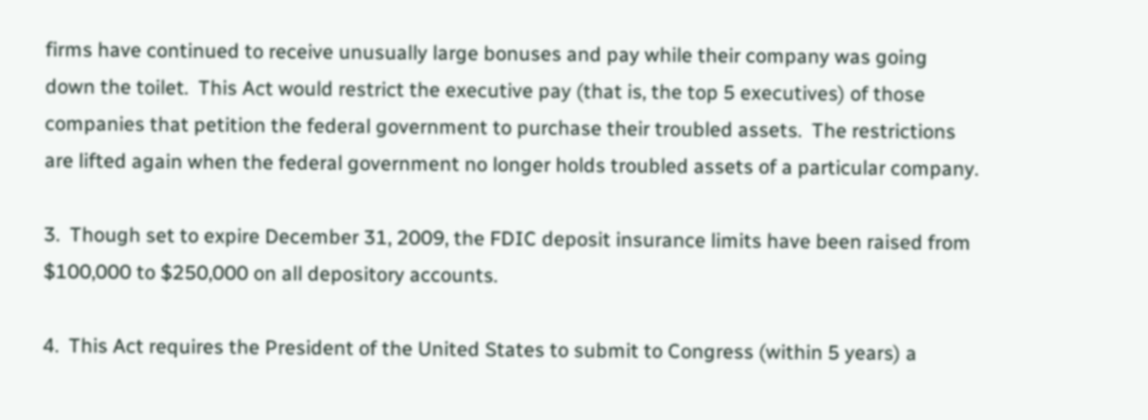firms have continued to receive unusually large bonuses and pay while their company was going down the toilet.  This Act would restrict the executive pay (that is, the top 5 executives) of those companies that petition the federal government to purchase their troubled assets.  The restrictions are lifted again when the federal government no longer holds troubled assets of a particular company.

3.  Though set to expire December 31, 2009, the FDIC deposit insurance limits have been raised from $100,000 to $250,000 on all depository accounts.

4.  This Act requires the President of the United States to submit to Congress (within 5 years) a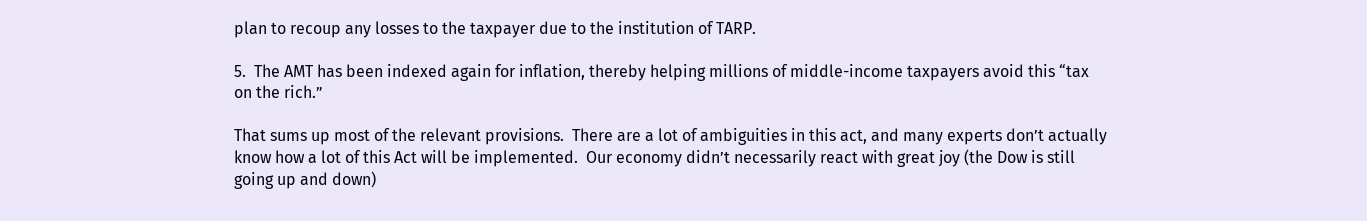plan to recoup any losses to the taxpayer due to the institution of TARP.

5.  The AMT has been indexed again for inflation, thereby helping millions of middle-income taxpayers avoid this “tax on the rich.”

That sums up most of the relevant provisions.  There are a lot of ambiguities in this act, and many experts don’t actually know how a lot of this Act will be implemented.  Our economy didn’t necessarily react with great joy (the Dow is still going up and down)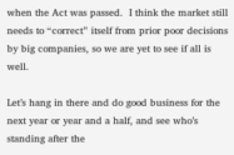when the Act was passed.  I think the market still needs to “correct” itself from prior poor decisions by big companies, so we are yet to see if all is well.

Let’s hang in there and do good business for the next year or year and a half, and see who’s standing after the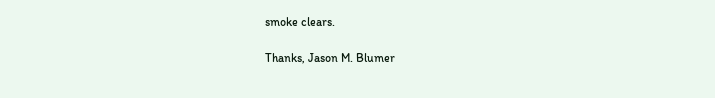smoke clears.

Thanks, Jason M. Blumer